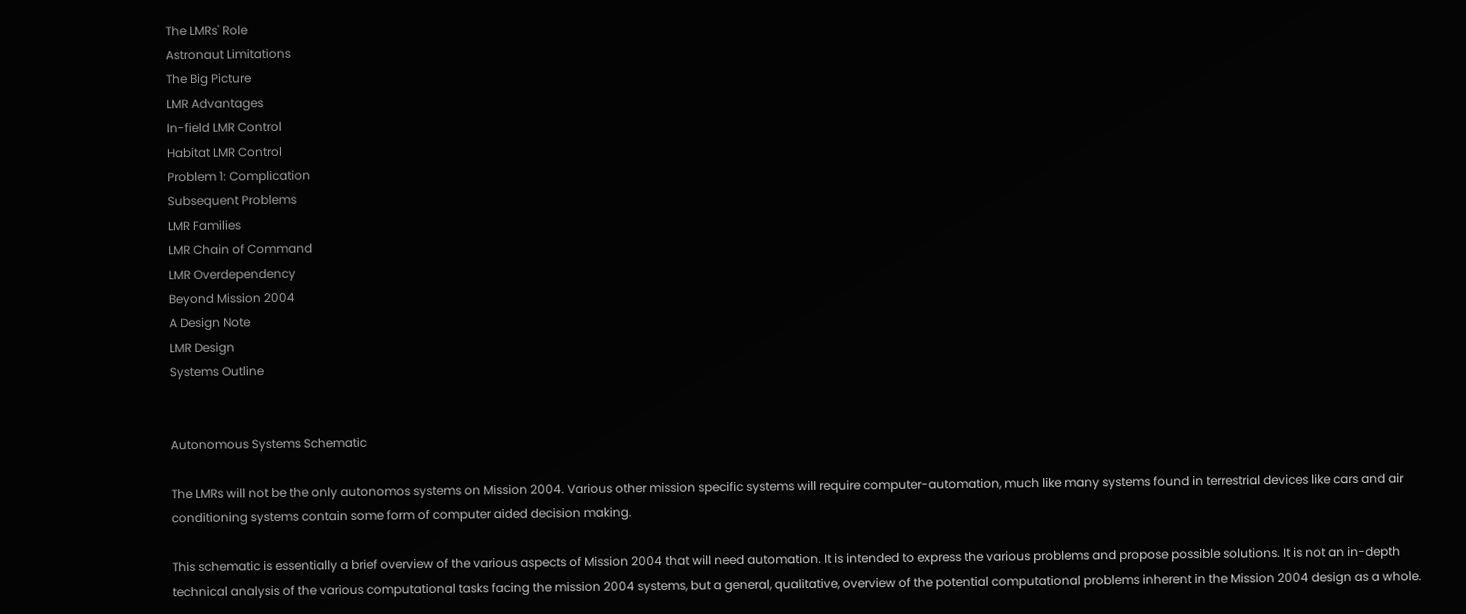The LMRs' Role
Astronaut Limitations
The Big Picture
LMR Advantages
In-field LMR Control
Habitat LMR Control
Problem 1: Complication
Subsequent Problems
LMR Families
LMR Chain of Command
LMR Overdependency
Beyond Mission 2004
A Design Note
LMR Design
Systems Outline


Autonomous Systems Schematic

The LMRs will not be the only autonomos systems on Mission 2004. Various other mission specific systems will require computer-automation, much like many systems found in terrestrial devices like cars and air conditioning systems contain some form of computer aided decision making.

This schematic is essentially a brief overview of the various aspects of Mission 2004 that will need automation. It is intended to express the various problems and propose possible solutions. It is not an in-depth technical analysis of the various computational tasks facing the mission 2004 systems, but a general, qualitative, overview of the potential computational problems inherent in the Mission 2004 design as a whole.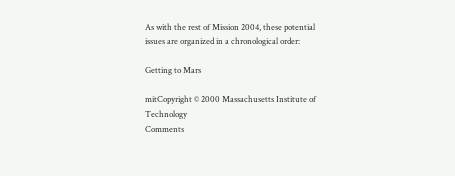As with the rest of Mission 2004, these potential issues are organized in a chronological order:

Getting to Mars

mitCopyright © 2000 Massachusetts Institute of Technology
Comments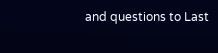and questions to Last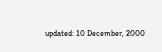updated: 10 December, 2000